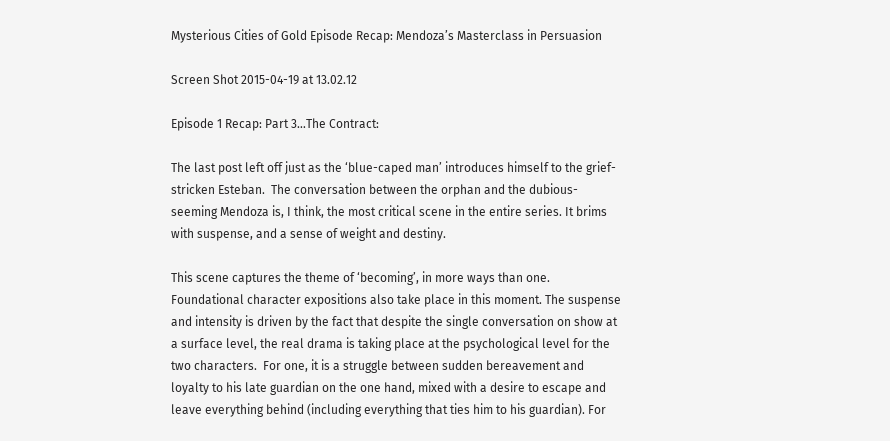Mysterious Cities of Gold Episode Recap: Mendoza’s Masterclass in Persuasion

Screen Shot 2015-04-19 at 13.02.12

Episode 1 Recap: Part 3…The Contract:

The last post left off just as the ‘blue-caped man’ introduces himself to the grief-stricken Esteban.  The conversation between the orphan and the dubious-seeming Mendoza is, I think, the most critical scene in the entire series. It brims with suspense, and a sense of weight and destiny.

This scene captures the theme of ‘becoming’, in more ways than one.  Foundational character expositions also take place in this moment. The suspense and intensity is driven by the fact that despite the single conversation on show at a surface level, the real drama is taking place at the psychological level for the two characters.  For one, it is a struggle between sudden bereavement and loyalty to his late guardian on the one hand, mixed with a desire to escape and leave everything behind (including everything that ties him to his guardian). For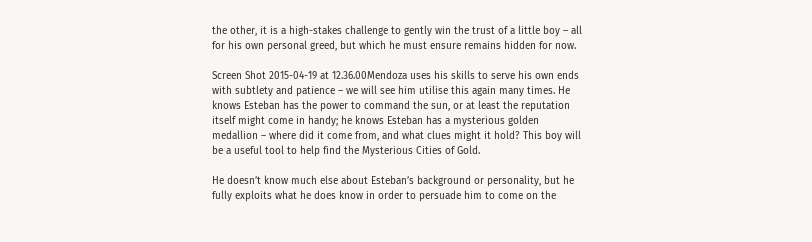the other, it is a high-stakes challenge to gently win the trust of a little boy – all for his own personal greed, but which he must ensure remains hidden for now.

Screen Shot 2015-04-19 at 12.36.00Mendoza uses his skills to serve his own ends with subtlety and patience – we will see him utilise this again many times. He knows Esteban has the power to command the sun, or at least the reputation itself might come in handy; he knows Esteban has a mysterious golden medallion – where did it come from, and what clues might it hold? This boy will be a useful tool to help find the Mysterious Cities of Gold.

He doesn’t know much else about Esteban’s background or personality, but he fully exploits what he does know in order to persuade him to come on the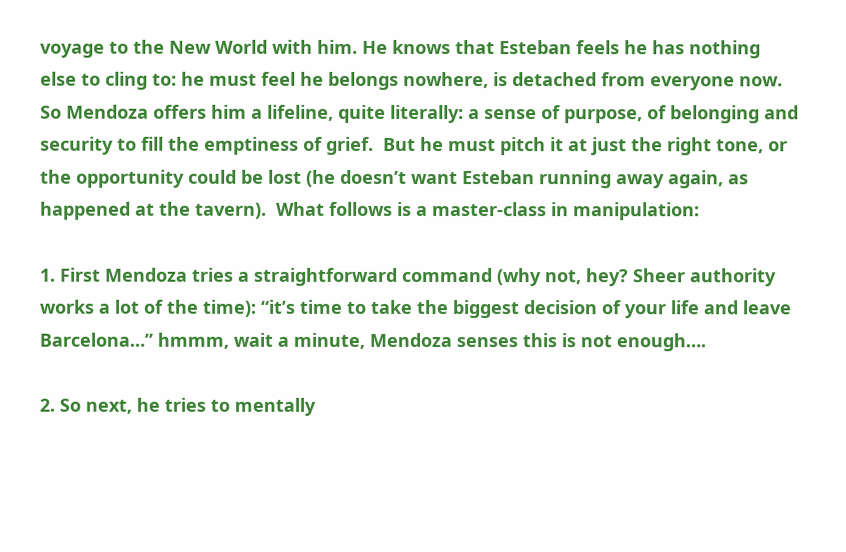voyage to the New World with him. He knows that Esteban feels he has nothing else to cling to: he must feel he belongs nowhere, is detached from everyone now. So Mendoza offers him a lifeline, quite literally: a sense of purpose, of belonging and security to fill the emptiness of grief.  But he must pitch it at just the right tone, or the opportunity could be lost (he doesn’t want Esteban running away again, as happened at the tavern).  What follows is a master-class in manipulation:

1. First Mendoza tries a straightforward command (why not, hey? Sheer authority works a lot of the time): “it’s time to take the biggest decision of your life and leave Barcelona…” hmmm, wait a minute, Mendoza senses this is not enough….

2. So next, he tries to mentally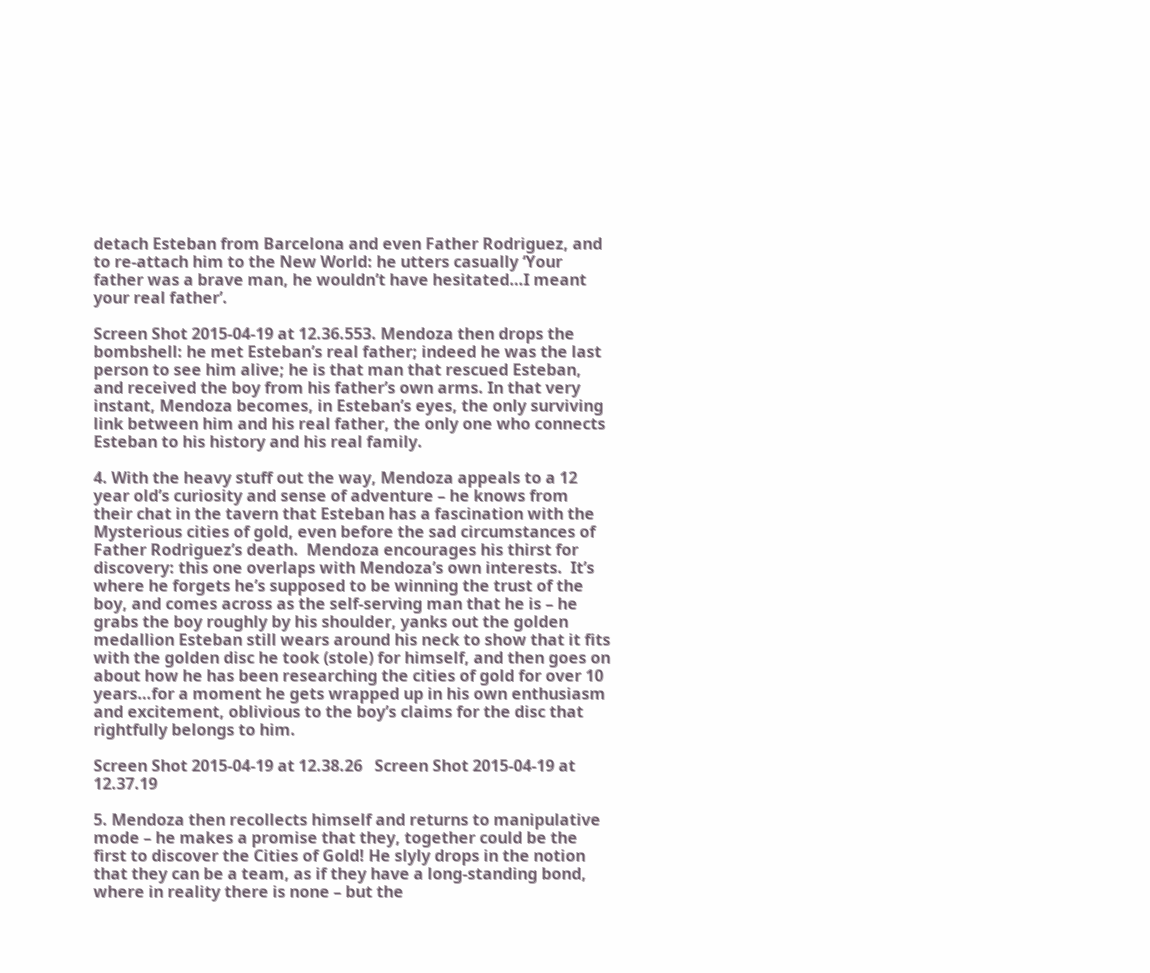detach Esteban from Barcelona and even Father Rodriguez, and to re-attach him to the New World: he utters casually ‘Your father was a brave man, he wouldn’t have hesitated…I meant your real father’.

Screen Shot 2015-04-19 at 12.36.553. Mendoza then drops the bombshell: he met Esteban’s real father; indeed he was the last person to see him alive; he is that man that rescued Esteban, and received the boy from his father’s own arms. In that very instant, Mendoza becomes, in Esteban’s eyes, the only surviving link between him and his real father, the only one who connects Esteban to his history and his real family.

4. With the heavy stuff out the way, Mendoza appeals to a 12 year old’s curiosity and sense of adventure – he knows from their chat in the tavern that Esteban has a fascination with the Mysterious cities of gold, even before the sad circumstances of Father Rodriguez’s death.  Mendoza encourages his thirst for discovery: this one overlaps with Mendoza’s own interests.  It’s where he forgets he’s supposed to be winning the trust of the boy, and comes across as the self-serving man that he is – he grabs the boy roughly by his shoulder, yanks out the golden medallion Esteban still wears around his neck to show that it fits with the golden disc he took (stole) for himself, and then goes on about how he has been researching the cities of gold for over 10 years…for a moment he gets wrapped up in his own enthusiasm and excitement, oblivious to the boy’s claims for the disc that rightfully belongs to him.

Screen Shot 2015-04-19 at 12.38.26   Screen Shot 2015-04-19 at 12.37.19

5. Mendoza then recollects himself and returns to manipulative mode – he makes a promise that they, together could be the first to discover the Cities of Gold! He slyly drops in the notion that they can be a team, as if they have a long-standing bond, where in reality there is none – but the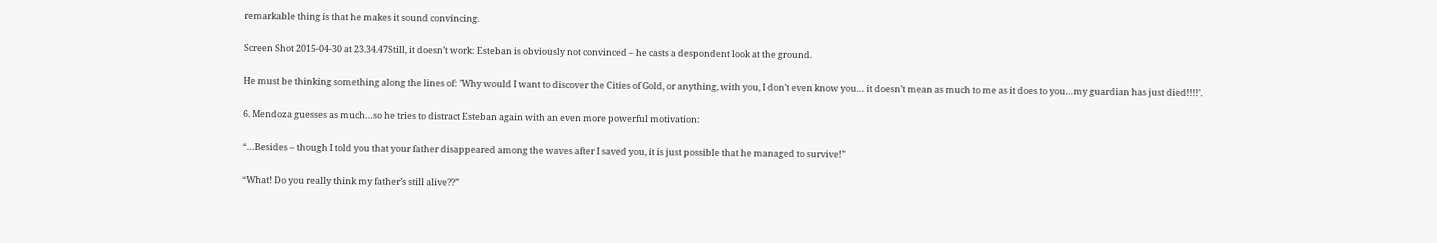remarkable thing is that he makes it sound convincing.

Screen Shot 2015-04-30 at 23.34.47Still, it doesn’t work: Esteban is obviously not convinced – he casts a despondent look at the ground.

He must be thinking something along the lines of: ’Why would I want to discover the Cities of Gold, or anything, with you, I don’t even know you… it doesn’t mean as much to me as it does to you…my guardian has just died!!!!’.

6. Mendoza guesses as much…so he tries to distract Esteban again with an even more powerful motivation:

“…Besides – though I told you that your father disappeared among the waves after I saved you, it is just possible that he managed to survive!”

“What! Do you really think my father’s still alive??”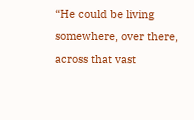“He could be living somewhere, over there, across that vast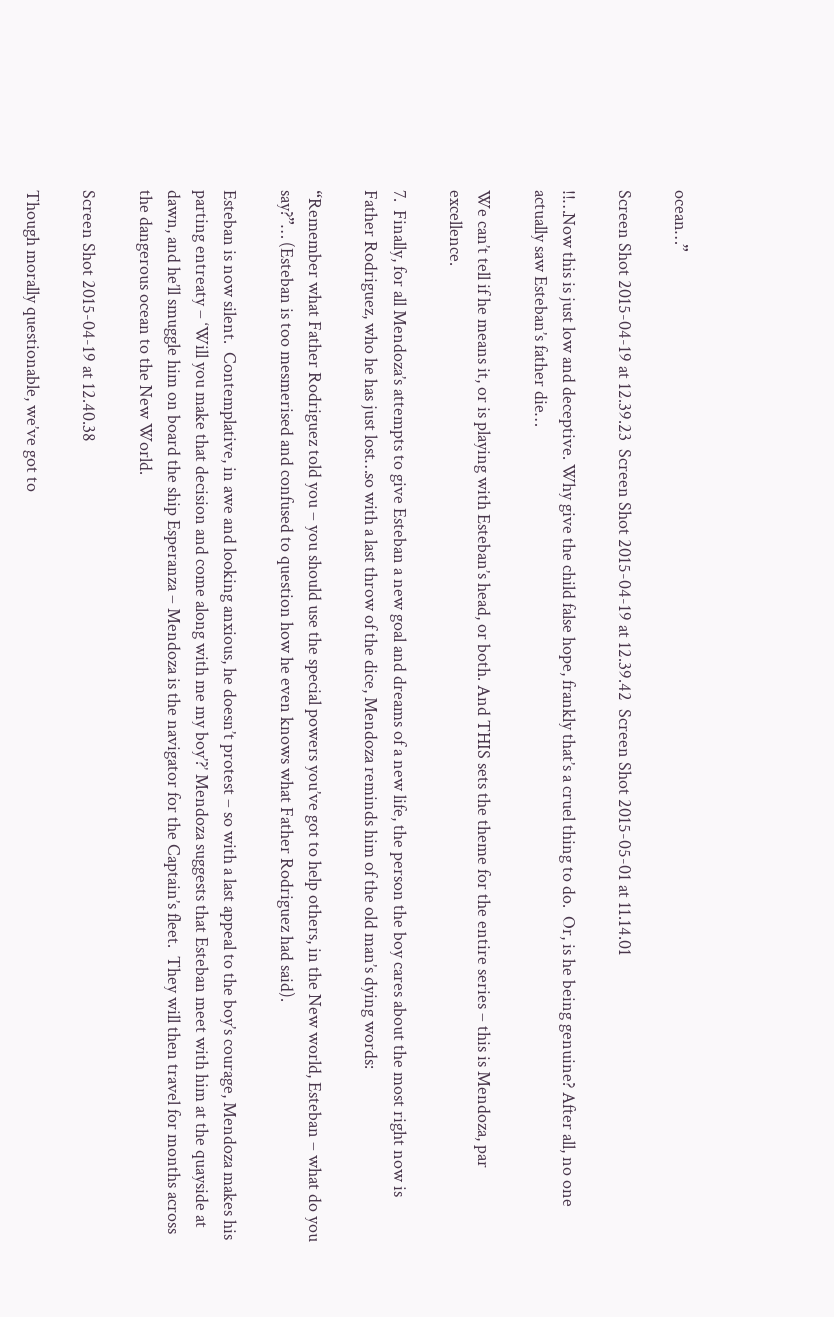ocean…”

Screen Shot 2015-04-19 at 12.39.23  Screen Shot 2015-04-19 at 12.39.42  Screen Shot 2015-05-01 at 11.14.01

!!…Now this is just low and deceptive. Why give the child false hope, frankly that’s a cruel thing to do.  Or, is he being genuine? After all, no one actually saw Esteban’s father die…

We can’t tell if he means it, or is playing with Esteban’s head, or both. And THIS sets the theme for the entire series – this is Mendoza, par excellence.

7.  Finally, for all Mendoza’s attempts to give Esteban a new goal and dreams of a new life, the person the boy cares about the most right now is Father Rodriguez, who he has just lost…so with a last throw of the dice, Mendoza reminds him of the old man’s dying words:

“Remember what Father Rodriguez told you – you should use the special powers you’ve got to help others, in the New world, Esteban – what do you say?”… (Esteban is too mesmerised and confused to question how he even knows what Father Rodriguez had said).

Esteban is now silent.  Contemplative, in awe and looking anxious, he doesn’t protest – so with a last appeal to the boy’s courage, Mendoza makes his parting entreaty – ‘Will you make that decision and come along with me my boy’?’ Mendoza suggests that Esteban meet with him at the quayside at dawn, and he’ll smuggle him on board the ship Esperanza – Mendoza is the navigator for the Captain’s fleet.  They will then travel for months across the dangerous ocean to the New World.

Screen Shot 2015-04-19 at 12.40.38

Though morally questionable, we’ve got to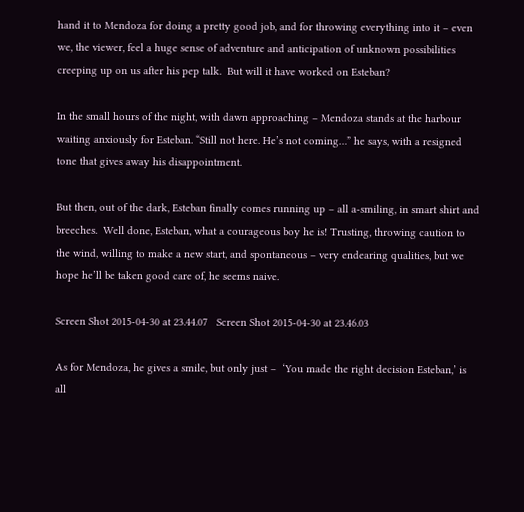hand it to Mendoza for doing a pretty good job, and for throwing everything into it – even we, the viewer, feel a huge sense of adventure and anticipation of unknown possibilities creeping up on us after his pep talk.  But will it have worked on Esteban?

In the small hours of the night, with dawn approaching – Mendoza stands at the harbour waiting anxiously for Esteban. “Still not here. He’s not coming…” he says, with a resigned tone that gives away his disappointment.

But then, out of the dark, Esteban finally comes running up – all a-smiling, in smart shirt and breeches.  Well done, Esteban, what a courageous boy he is! Trusting, throwing caution to the wind, willing to make a new start, and spontaneous – very endearing qualities, but we hope he’ll be taken good care of, he seems naive.

Screen Shot 2015-04-30 at 23.44.07   Screen Shot 2015-04-30 at 23.46.03

As for Mendoza, he gives a smile, but only just –  ‘You made the right decision Esteban,’ is all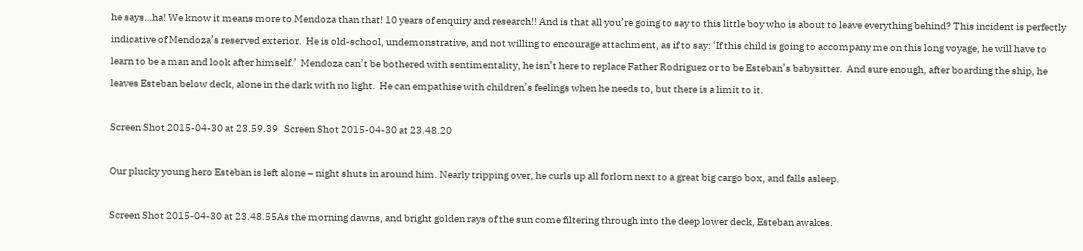he says…ha! We know it means more to Mendoza than that! 10 years of enquiry and research!! And is that all you’re going to say to this little boy who is about to leave everything behind? This incident is perfectly indicative of Mendoza’s reserved exterior.  He is old-school, undemonstrative, and not willing to encourage attachment, as if to say: ‘If this child is going to accompany me on this long voyage, he will have to learn to be a man and look after himself.’  Mendoza can’t be bothered with sentimentality, he isn’t here to replace Father Rodriguez or to be Esteban’s babysitter.  And sure enough, after boarding the ship, he leaves Esteban below deck, alone in the dark with no light.  He can empathise with children’s feelings when he needs to, but there is a limit to it.

Screen Shot 2015-04-30 at 23.59.39   Screen Shot 2015-04-30 at 23.48.20

Our plucky young hero Esteban is left alone – night shuts in around him. Nearly tripping over, he curls up all forlorn next to a great big cargo box, and falls asleep.

Screen Shot 2015-04-30 at 23.48.55As the morning dawns, and bright golden rays of the sun come filtering through into the deep lower deck, Esteban awakes.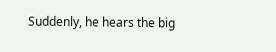Suddenly, he hears the big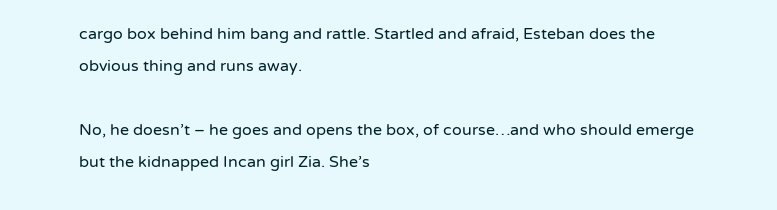cargo box behind him bang and rattle. Startled and afraid, Esteban does the obvious thing and runs away.

No, he doesn’t – he goes and opens the box, of course…and who should emerge but the kidnapped Incan girl Zia. She’s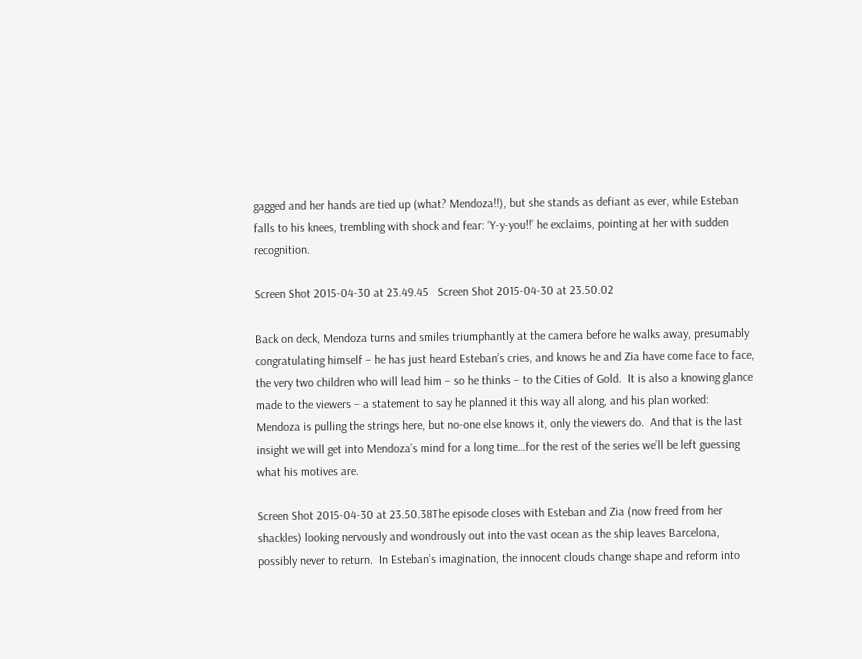gagged and her hands are tied up (what? Mendoza!!), but she stands as defiant as ever, while Esteban falls to his knees, trembling with shock and fear: ‘Y-y-you!!’ he exclaims, pointing at her with sudden recognition.

Screen Shot 2015-04-30 at 23.49.45   Screen Shot 2015-04-30 at 23.50.02

Back on deck, Mendoza turns and smiles triumphantly at the camera before he walks away, presumably congratulating himself – he has just heard Esteban’s cries, and knows he and Zia have come face to face, the very two children who will lead him – so he thinks – to the Cities of Gold.  It is also a knowing glance made to the viewers – a statement to say he planned it this way all along, and his plan worked: Mendoza is pulling the strings here, but no-one else knows it, only the viewers do.  And that is the last insight we will get into Mendoza’s mind for a long time…for the rest of the series we’ll be left guessing what his motives are.

Screen Shot 2015-04-30 at 23.50.38The episode closes with Esteban and Zia (now freed from her shackles) looking nervously and wondrously out into the vast ocean as the ship leaves Barcelona, possibly never to return.  In Esteban’s imagination, the innocent clouds change shape and reform into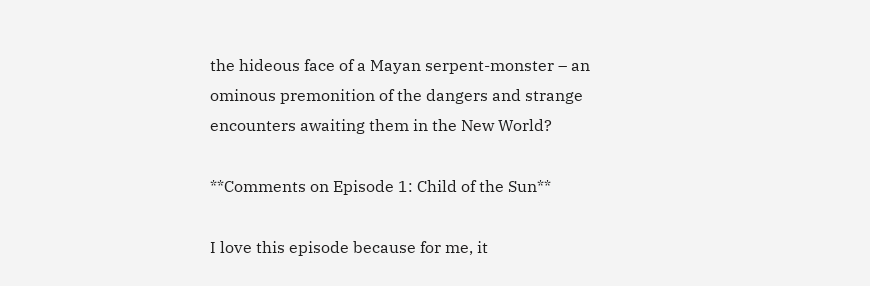the hideous face of a Mayan serpent-monster – an ominous premonition of the dangers and strange encounters awaiting them in the New World?

**Comments on Episode 1: Child of the Sun**

I love this episode because for me, it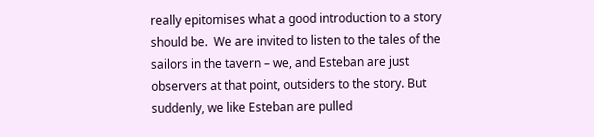really epitomises what a good introduction to a story should be.  We are invited to listen to the tales of the sailors in the tavern – we, and Esteban are just observers at that point, outsiders to the story. But suddenly, we like Esteban are pulled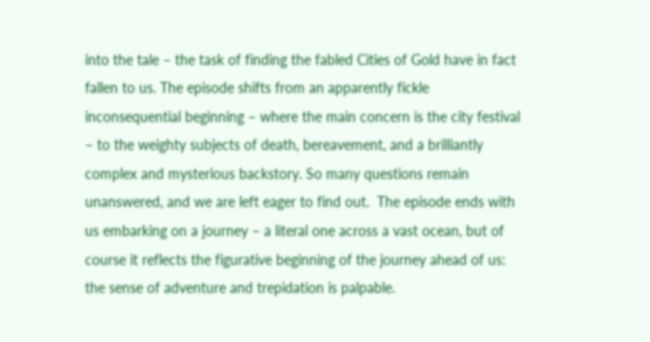into the tale – the task of finding the fabled Cities of Gold have in fact fallen to us. The episode shifts from an apparently fickle inconsequential beginning – where the main concern is the city festival – to the weighty subjects of death, bereavement, and a brilliantly complex and mysterious backstory. So many questions remain unanswered, and we are left eager to find out.  The episode ends with us embarking on a journey – a literal one across a vast ocean, but of course it reflects the figurative beginning of the journey ahead of us: the sense of adventure and trepidation is palpable.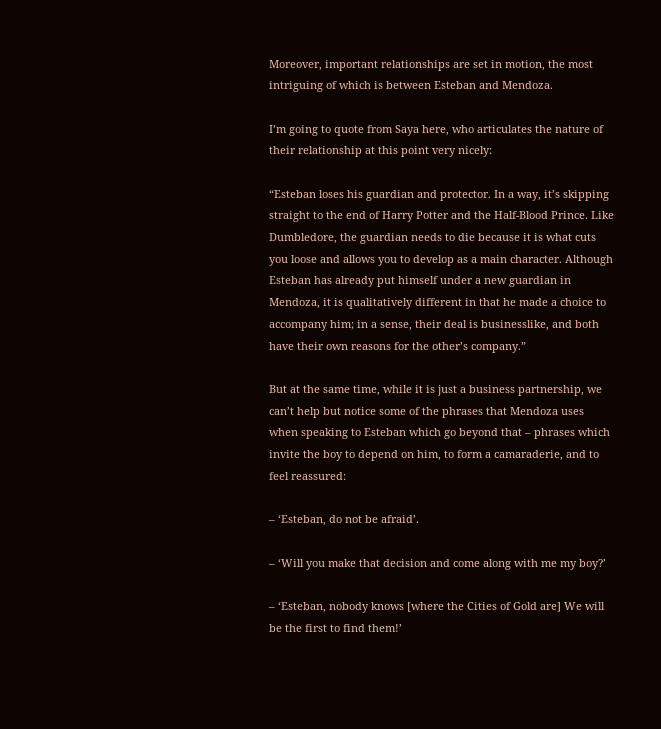Moreover, important relationships are set in motion, the most intriguing of which is between Esteban and Mendoza.

I’m going to quote from Saya here, who articulates the nature of their relationship at this point very nicely:

“Esteban loses his guardian and protector. In a way, it’s skipping straight to the end of Harry Potter and the Half-Blood Prince. Like Dumbledore, the guardian needs to die because it is what cuts you loose and allows you to develop as a main character. Although Esteban has already put himself under a new guardian in Mendoza, it is qualitatively different in that he made a choice to accompany him; in a sense, their deal is businesslike, and both have their own reasons for the other’s company.”

But at the same time, while it is just a business partnership, we can’t help but notice some of the phrases that Mendoza uses when speaking to Esteban which go beyond that – phrases which invite the boy to depend on him, to form a camaraderie, and to feel reassured:

– ‘Esteban, do not be afraid’.

– ‘Will you make that decision and come along with me my boy?’

– ‘Esteban, nobody knows [where the Cities of Gold are] We will be the first to find them!’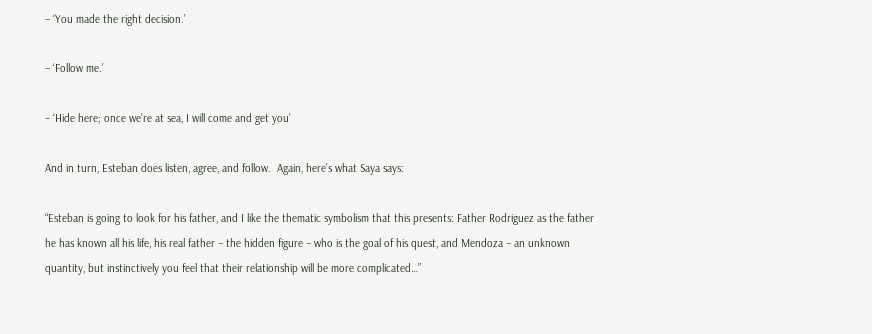– ‘You made the right decision.’

– ‘Follow me.’

– ‘Hide here; once we’re at sea, I will come and get you’

And in turn, Esteban does listen, agree, and follow.  Again, here’s what Saya says:

“Esteban is going to look for his father, and I like the thematic symbolism that this presents: Father Rodriguez as the father he has known all his life, his real father – the hidden figure – who is the goal of his quest, and Mendoza – an unknown quantity, but instinctively you feel that their relationship will be more complicated…”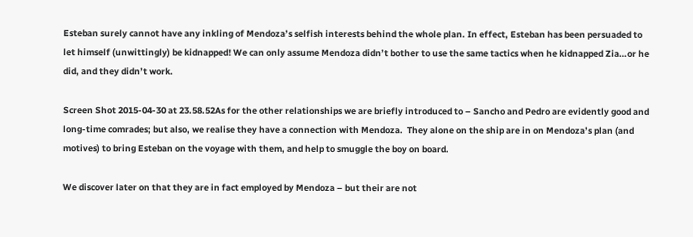Esteban surely cannot have any inkling of Mendoza’s selfish interests behind the whole plan. In effect, Esteban has been persuaded to let himself (unwittingly) be kidnapped! We can only assume Mendoza didn’t bother to use the same tactics when he kidnapped Zia…or he did, and they didn’t work.

Screen Shot 2015-04-30 at 23.58.52As for the other relationships we are briefly introduced to – Sancho and Pedro are evidently good and long-time comrades; but also, we realise they have a connection with Mendoza.  They alone on the ship are in on Mendoza’s plan (and motives) to bring Esteban on the voyage with them, and help to smuggle the boy on board.

We discover later on that they are in fact employed by Mendoza – but their are not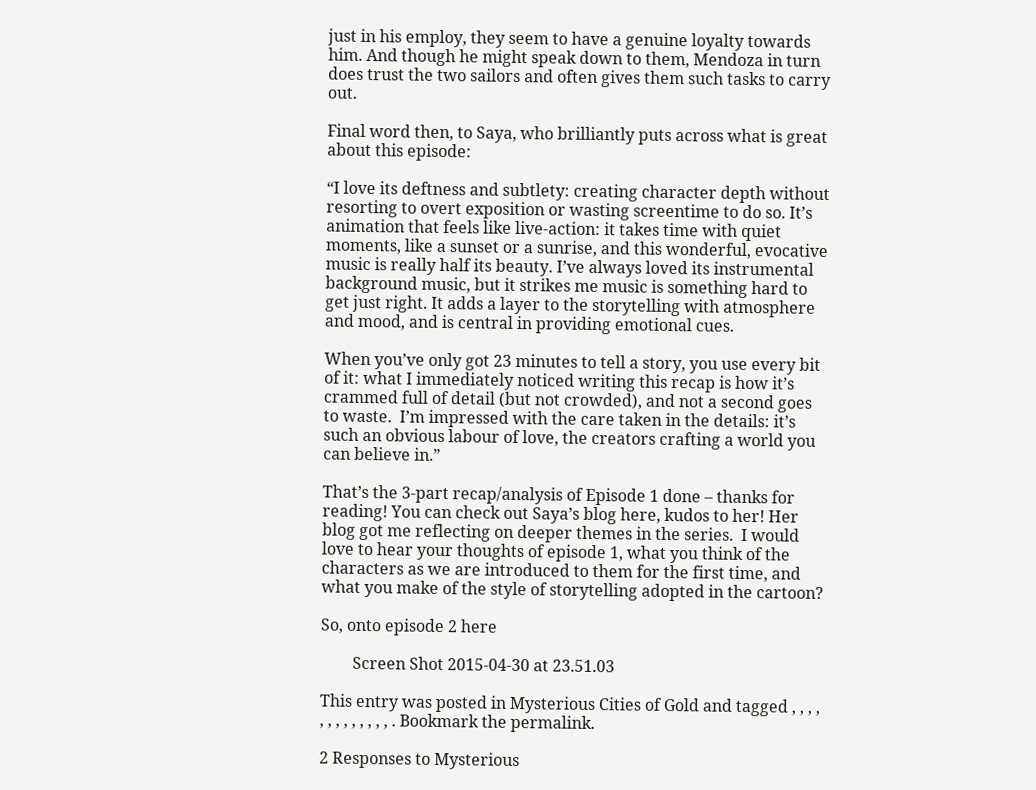just in his employ, they seem to have a genuine loyalty towards him. And though he might speak down to them, Mendoza in turn does trust the two sailors and often gives them such tasks to carry out.

Final word then, to Saya, who brilliantly puts across what is great about this episode:

“I love its deftness and subtlety: creating character depth without resorting to overt exposition or wasting screentime to do so. It’s animation that feels like live-action: it takes time with quiet moments, like a sunset or a sunrise, and this wonderful, evocative music is really half its beauty. I’ve always loved its instrumental background music, but it strikes me music is something hard to get just right. It adds a layer to the storytelling with atmosphere and mood, and is central in providing emotional cues.

When you’ve only got 23 minutes to tell a story, you use every bit of it: what I immediately noticed writing this recap is how it’s crammed full of detail (but not crowded), and not a second goes to waste.  I’m impressed with the care taken in the details: it’s such an obvious labour of love, the creators crafting a world you can believe in.”

That’s the 3-part recap/analysis of Episode 1 done – thanks for reading! You can check out Saya’s blog here, kudos to her! Her blog got me reflecting on deeper themes in the series.  I would love to hear your thoughts of episode 1, what you think of the characters as we are introduced to them for the first time, and what you make of the style of storytelling adopted in the cartoon?

So, onto episode 2 here

        Screen Shot 2015-04-30 at 23.51.03

This entry was posted in Mysterious Cities of Gold and tagged , , , , , , , , , , , , , . Bookmark the permalink.

2 Responses to Mysterious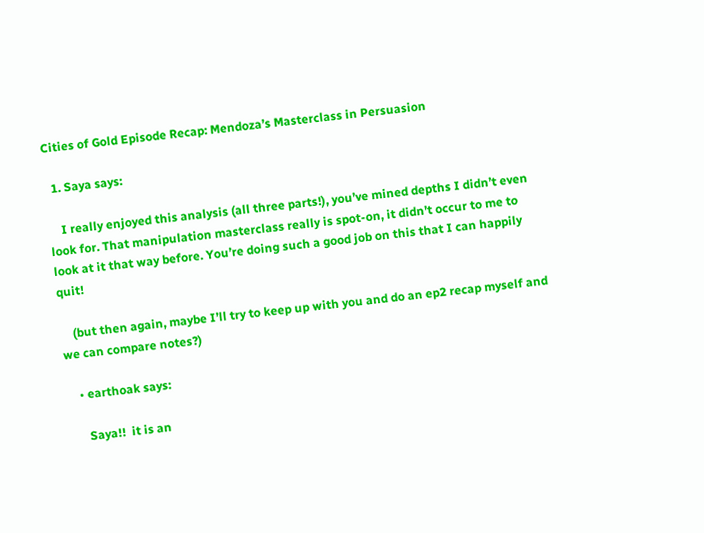Cities of Gold Episode Recap: Mendoza’s Masterclass in Persuasion

  1. Saya says:

    I really enjoyed this analysis (all three parts!), you’ve mined depths I didn’t even look for. That manipulation masterclass really is spot-on, it didn’t occur to me to look at it that way before. You’re doing such a good job on this that I can happily quit!

    (but then again, maybe I’ll try to keep up with you and do an ep2 recap myself and we can compare notes?)

    • earthoak says:

      Saya!!  it is an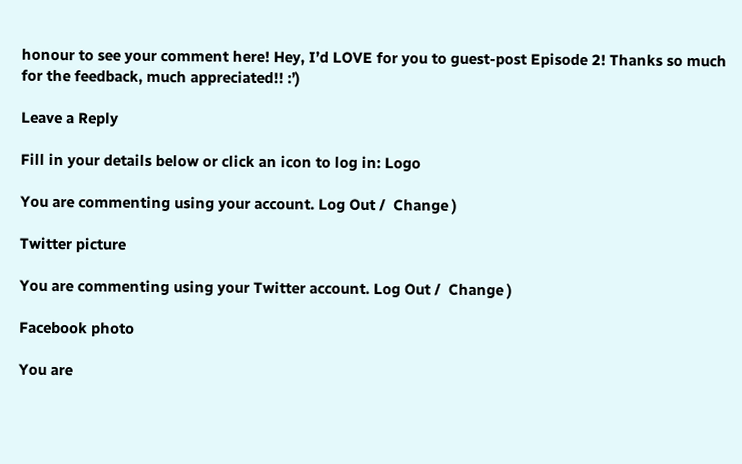honour to see your comment here! Hey, I’d LOVE for you to guest-post Episode 2! Thanks so much for the feedback, much appreciated!! :’)

Leave a Reply

Fill in your details below or click an icon to log in: Logo

You are commenting using your account. Log Out /  Change )

Twitter picture

You are commenting using your Twitter account. Log Out /  Change )

Facebook photo

You are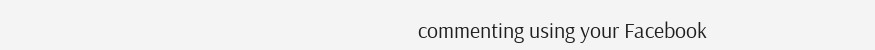commenting using your Facebook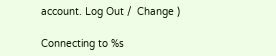account. Log Out /  Change )

Connecting to %s